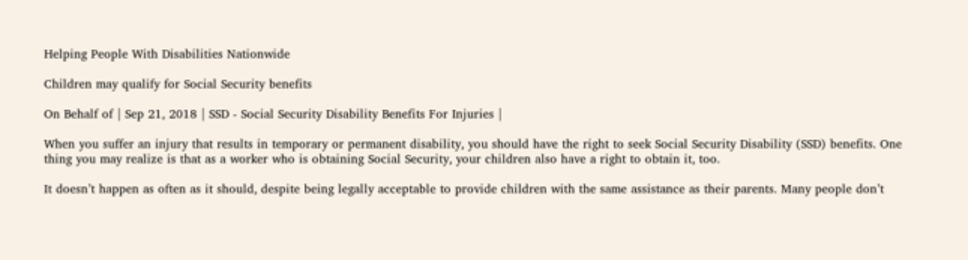Helping People With Disabilities Nationwide

Children may qualify for Social Security benefits

On Behalf of | Sep 21, 2018 | SSD - Social Security Disability Benefits For Injuries |

When you suffer an injury that results in temporary or permanent disability, you should have the right to seek Social Security Disability (SSD) benefits. One thing you may realize is that as a worker who is obtaining Social Security, your children also have a right to obtain it, too.

It doesn’t happen as often as it should, despite being legally acceptable to provide children with the same assistance as their parents. Many people don’t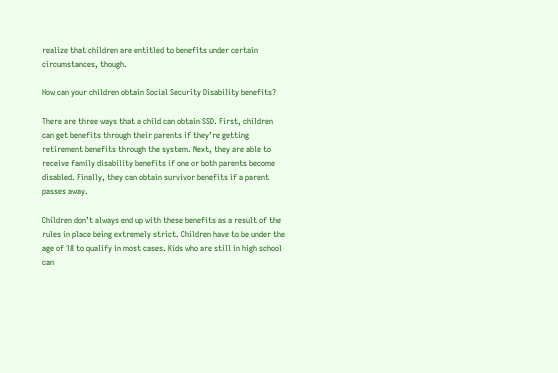realize that children are entitled to benefits under certain circumstances, though.

How can your children obtain Social Security Disability benefits?

There are three ways that a child can obtain SSD. First, children can get benefits through their parents if they’re getting retirement benefits through the system. Next, they are able to receive family disability benefits if one or both parents become disabled. Finally, they can obtain survivor benefits if a parent passes away.

Children don’t always end up with these benefits as a result of the rules in place being extremely strict. Children have to be under the age of 18 to qualify in most cases. Kids who are still in high school can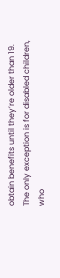obtain benefits until they’re older than 19. The only exception is for disabled children, who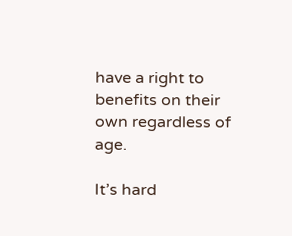have a right to benefits on their own regardless of age.

It’s hard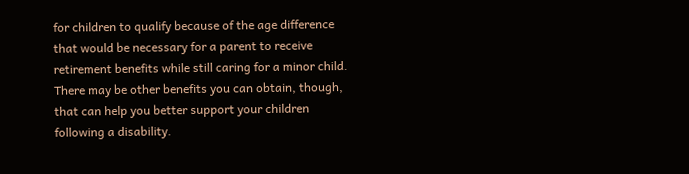for children to qualify because of the age difference that would be necessary for a parent to receive retirement benefits while still caring for a minor child. There may be other benefits you can obtain, though, that can help you better support your children following a disability.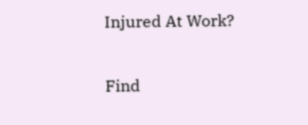Injured At Work?

Find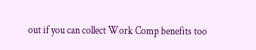out if you can collect Work Comp benefits too